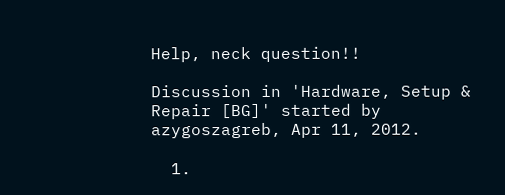Help, neck question!!

Discussion in 'Hardware, Setup & Repair [BG]' started by azygoszagreb, Apr 11, 2012.

  1.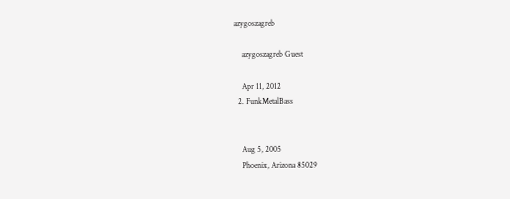azygoszagreb

    azygoszagreb Guest

    Apr 11, 2012
  2. FunkMetalBass


    Aug 5, 2005
    Phoenix, Arizona 85029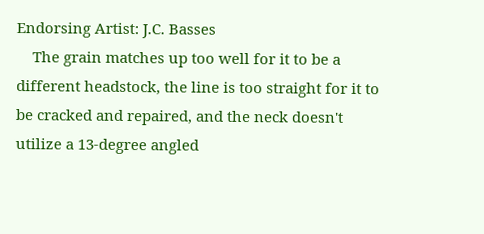Endorsing Artist: J.C. Basses
    The grain matches up too well for it to be a different headstock, the line is too straight for it to be cracked and repaired, and the neck doesn't utilize a 13-degree angled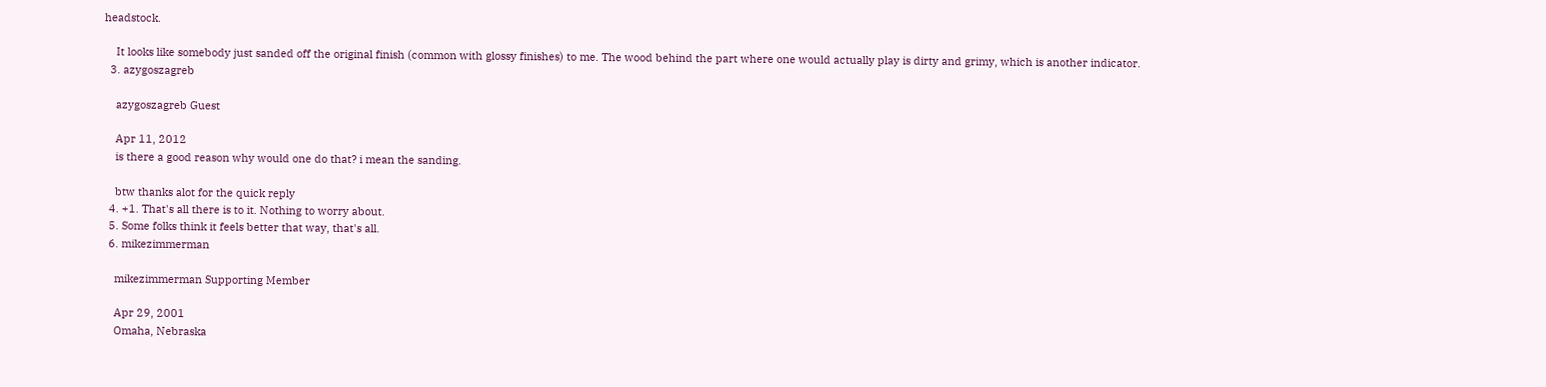headstock.

    It looks like somebody just sanded off the original finish (common with glossy finishes) to me. The wood behind the part where one would actually play is dirty and grimy, which is another indicator.
  3. azygoszagreb

    azygoszagreb Guest

    Apr 11, 2012
    is there a good reason why would one do that? i mean the sanding.

    btw thanks alot for the quick reply
  4. +1. That's all there is to it. Nothing to worry about.
  5. Some folks think it feels better that way, that's all.
  6. mikezimmerman

    mikezimmerman Supporting Member

    Apr 29, 2001
    Omaha, Nebraska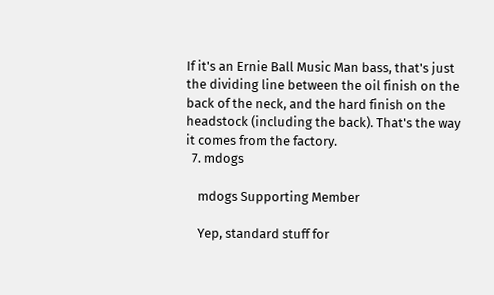If it's an Ernie Ball Music Man bass, that's just the dividing line between the oil finish on the back of the neck, and the hard finish on the headstock (including the back). That's the way it comes from the factory.
  7. mdogs

    mdogs Supporting Member

    Yep, standard stuff for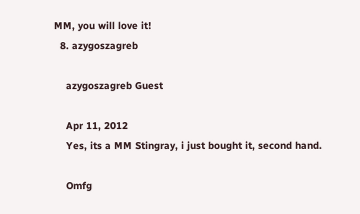MM, you will love it!
  8. azygoszagreb

    azygoszagreb Guest

    Apr 11, 2012
    Yes, its a MM Stingray, i just bought it, second hand.

    Omfg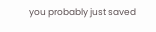you probably just saved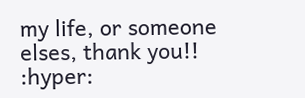my life, or someone elses, thank you!! :hyper: